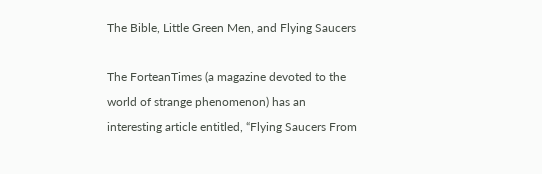The Bible, Little Green Men, and Flying Saucers

The ForteanTimes (a magazine devoted to the world of strange phenomenon) has an interesting article entitled, “Flying Saucers From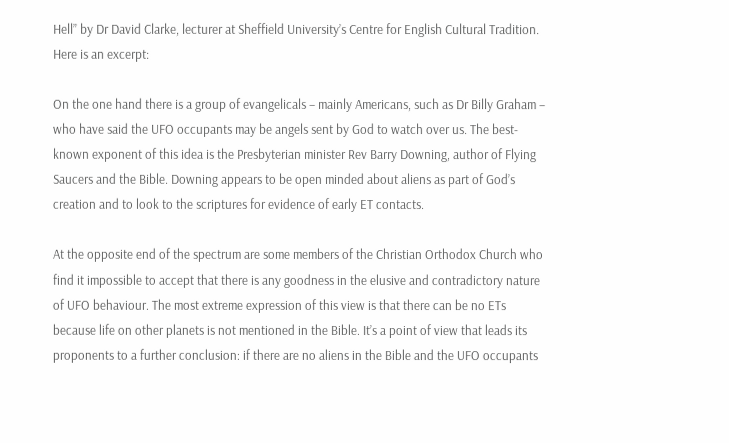Hell” by Dr David Clarke, lecturer at Sheffield University’s Centre for English Cultural Tradition. Here is an excerpt:

On the one hand there is a group of evangelicals – mainly Americans, such as Dr Billy Graham – who have said the UFO occupants may be angels sent by God to watch over us. The best-known exponent of this idea is the Presbyterian minister Rev Barry Downing, author of Flying Saucers and the Bible. Downing appears to be open minded about aliens as part of God’s creation and to look to the scriptures for evidence of early ET contacts.

At the opposite end of the spectrum are some members of the Christian Orthodox Church who find it impossible to accept that there is any goodness in the elusive and contradictory nature of UFO behaviour. The most extreme expression of this view is that there can be no ETs because life on other planets is not mentioned in the Bible. It’s a point of view that leads its proponents to a further conclusion: if there are no aliens in the Bible and the UFO occupants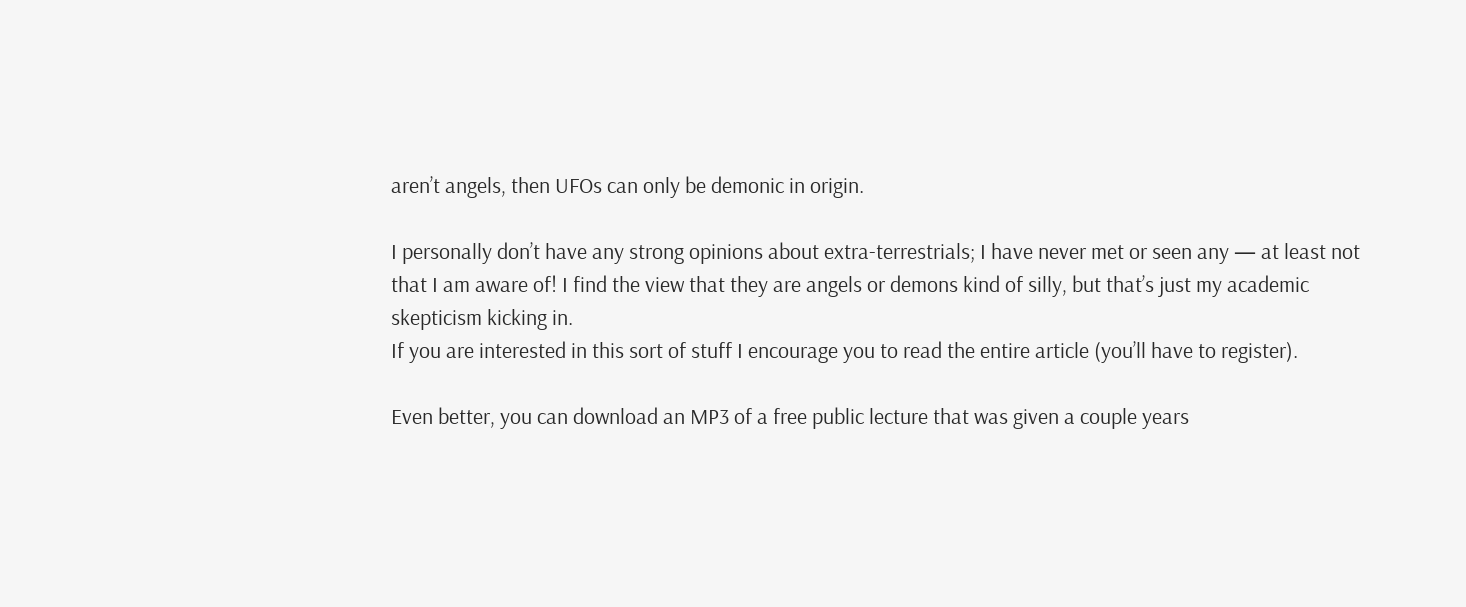aren’t angels, then UFOs can only be demonic in origin.

I personally don’t have any strong opinions about extra-terrestrials; I have never met or seen any — at least not that I am aware of! I find the view that they are angels or demons kind of silly, but that’s just my academic skepticism kicking in.
If you are interested in this sort of stuff I encourage you to read the entire article (you’ll have to register).

Even better, you can download an MP3 of a free public lecture that was given a couple years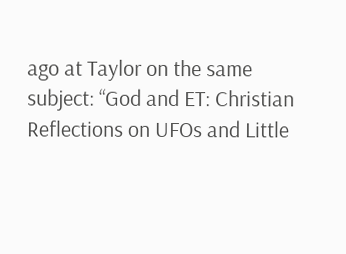ago at Taylor on the same subject: “God and ET: Christian Reflections on UFOs and Little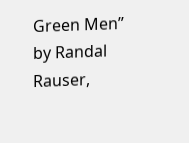Green Men” by Randal Rauser,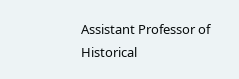Assistant Professor of Historical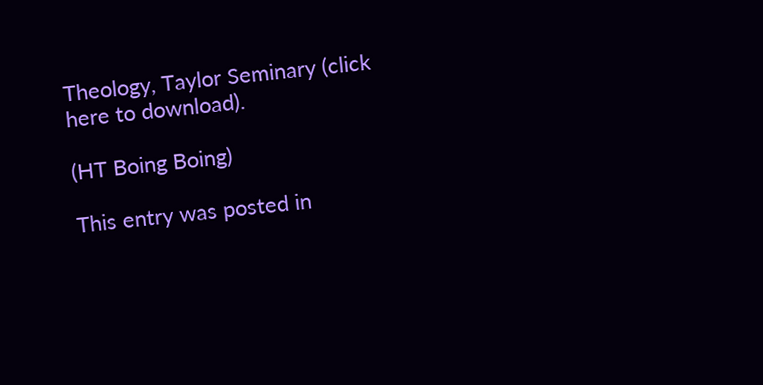Theology, Taylor Seminary (click here to download).

(HT Boing Boing)

This entry was posted in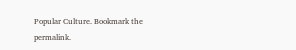Popular Culture. Bookmark the permalink.